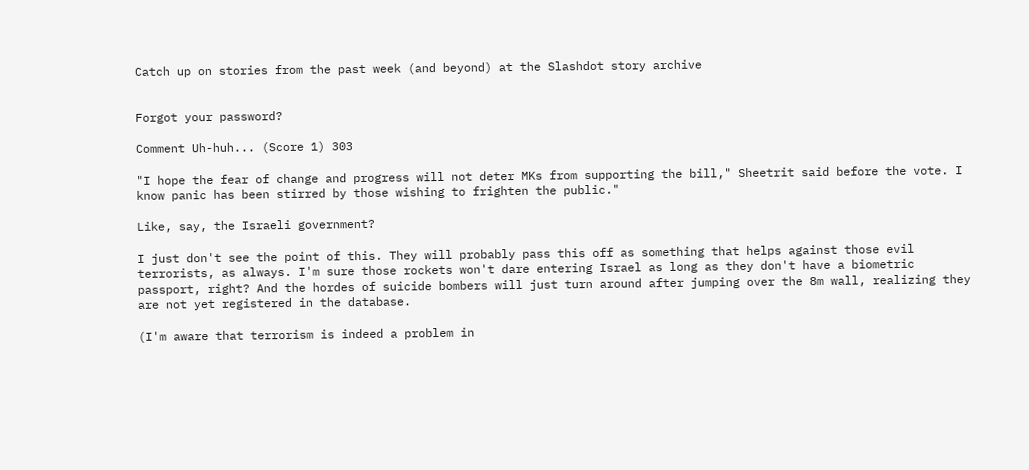Catch up on stories from the past week (and beyond) at the Slashdot story archive


Forgot your password?

Comment Uh-huh... (Score 1) 303

"I hope the fear of change and progress will not deter MKs from supporting the bill," Sheetrit said before the vote. I know panic has been stirred by those wishing to frighten the public."

Like, say, the Israeli government?

I just don't see the point of this. They will probably pass this off as something that helps against those evil terrorists, as always. I'm sure those rockets won't dare entering Israel as long as they don't have a biometric passport, right? And the hordes of suicide bombers will just turn around after jumping over the 8m wall, realizing they are not yet registered in the database.

(I'm aware that terrorism is indeed a problem in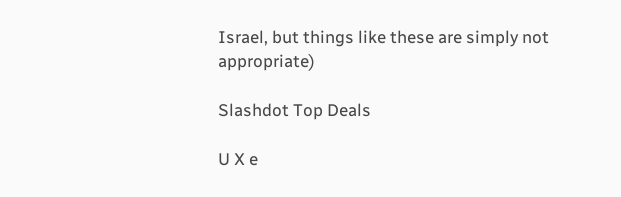Israel, but things like these are simply not appropriate)

Slashdot Top Deals

U X e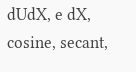dUdX, e dX, cosine, secant,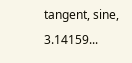tangent, sine, 3.14159...